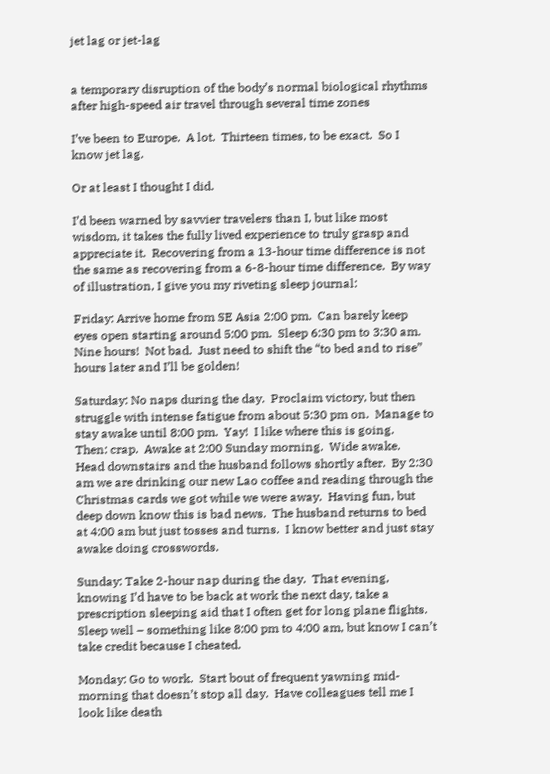jet lag or jet-lag


a temporary disruption of the body’s normal biological rhythms after high-speed air travel through several time zones

I’ve been to Europe.  A lot.  Thirteen times, to be exact.  So I know jet lag.

Or at least I thought I did.

I’d been warned by savvier travelers than I, but like most wisdom, it takes the fully lived experience to truly grasp and appreciate it.  Recovering from a 13-hour time difference is not the same as recovering from a 6-8-hour time difference.  By way of illustration, I give you my riveting sleep journal:

Friday: Arrive home from SE Asia 2:00 pm.  Can barely keep eyes open starting around 5:00 pm.  Sleep 6:30 pm to 3:30 am.  Nine hours!  Not bad.  Just need to shift the “to bed and to rise” hours later and I’ll be golden!

Saturday: No naps during the day.  Proclaim victory, but then struggle with intense fatigue from about 5:30 pm on.  Manage to stay awake until 8:00 pm.  Yay!  I like where this is going.   Then: crap.  Awake at 2:00 Sunday morning.  Wide awake.  Head downstairs and the husband follows shortly after.  By 2:30 am we are drinking our new Lao coffee and reading through the Christmas cards we got while we were away.  Having fun, but deep down know this is bad news.  The husband returns to bed at 4:00 am but just tosses and turns.  I know better and just stay awake doing crosswords.

Sunday: Take 2-hour nap during the day.  That evening, knowing I’d have to be back at work the next day, take a prescription sleeping aid that I often get for long plane flights.  Sleep well – something like 8:00 pm to 4:00 am, but know I can’t take credit because I cheated.

Monday: Go to work.  Start bout of frequent yawning mid-morning that doesn’t stop all day.  Have colleagues tell me I look like death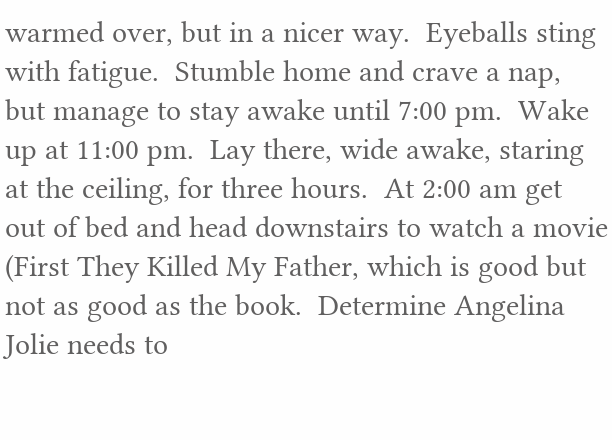warmed over, but in a nicer way.  Eyeballs sting with fatigue.  Stumble home and crave a nap, but manage to stay awake until 7:00 pm.  Wake up at 11:00 pm.  Lay there, wide awake, staring at the ceiling, for three hours.  At 2:00 am get out of bed and head downstairs to watch a movie (First They Killed My Father, which is good but not as good as the book.  Determine Angelina Jolie needs to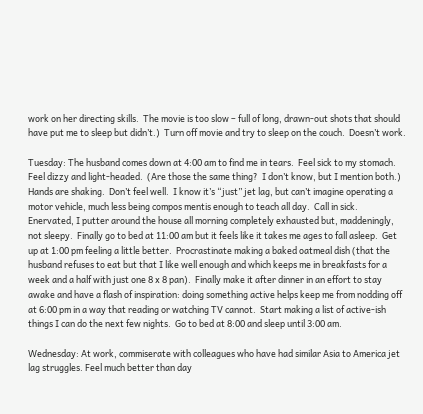work on her directing skills.  The movie is too slow – full of long, drawn-out shots that should have put me to sleep but didn’t.)  Turn off movie and try to sleep on the couch.  Doesn’t work.

Tuesday: The husband comes down at 4:00 am to find me in tears.  Feel sick to my stomach.  Feel dizzy and light-headed.  (Are those the same thing?  I don’t know, but I mention both.)  Hands are shaking.  Don’t feel well.  I know it’s “just” jet lag, but can’t imagine operating a motor vehicle, much less being compos mentis enough to teach all day.  Call in sick.  Enervated, I putter around the house all morning completely exhausted but, maddeningly, not sleepy.  Finally go to bed at 11:00 am but it feels like it takes me ages to fall asleep.  Get up at 1:00 pm feeling a little better.  Procrastinate making a baked oatmeal dish (that the husband refuses to eat but that I like well enough and which keeps me in breakfasts for a week and a half with just one 8 x 8 pan).  Finally make it after dinner in an effort to stay awake and have a flash of inspiration: doing something active helps keep me from nodding off at 6:00 pm in a way that reading or watching TV cannot.  Start making a list of active-ish things I can do the next few nights.  Go to bed at 8:00 and sleep until 3:00 am.

Wednesday: At work, commiserate with colleagues who have had similar Asia to America jet lag struggles. Feel much better than day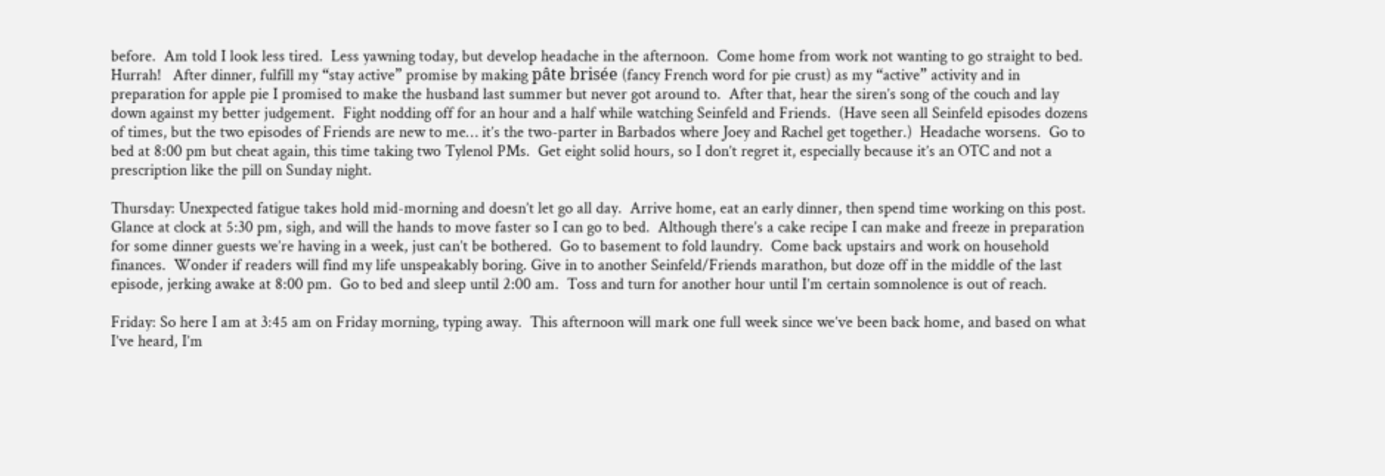before.  Am told I look less tired.  Less yawning today, but develop headache in the afternoon.  Come home from work not wanting to go straight to bed.  Hurrah!   After dinner, fulfill my “stay active” promise by making pâte brisée (fancy French word for pie crust) as my “active” activity and in preparation for apple pie I promised to make the husband last summer but never got around to.  After that, hear the siren’s song of the couch and lay down against my better judgement.  Fight nodding off for an hour and a half while watching Seinfeld and Friends.  (Have seen all Seinfeld episodes dozens of times, but the two episodes of Friends are new to me… it’s the two-parter in Barbados where Joey and Rachel get together.)  Headache worsens.  Go to bed at 8:00 pm but cheat again, this time taking two Tylenol PMs.  Get eight solid hours, so I don’t regret it, especially because it’s an OTC and not a prescription like the pill on Sunday night.

Thursday: Unexpected fatigue takes hold mid-morning and doesn’t let go all day.  Arrive home, eat an early dinner, then spend time working on this post.  Glance at clock at 5:30 pm, sigh, and will the hands to move faster so I can go to bed.  Although there’s a cake recipe I can make and freeze in preparation for some dinner guests we’re having in a week, just can’t be bothered.  Go to basement to fold laundry.  Come back upstairs and work on household finances.  Wonder if readers will find my life unspeakably boring. Give in to another Seinfeld/Friends marathon, but doze off in the middle of the last episode, jerking awake at 8:00 pm.  Go to bed and sleep until 2:00 am.  Toss and turn for another hour until I’m certain somnolence is out of reach.

Friday: So here I am at 3:45 am on Friday morning, typing away.  This afternoon will mark one full week since we’ve been back home, and based on what I’ve heard, I’m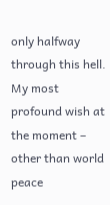only halfway through this hell.  My most profound wish at the moment – other than world peace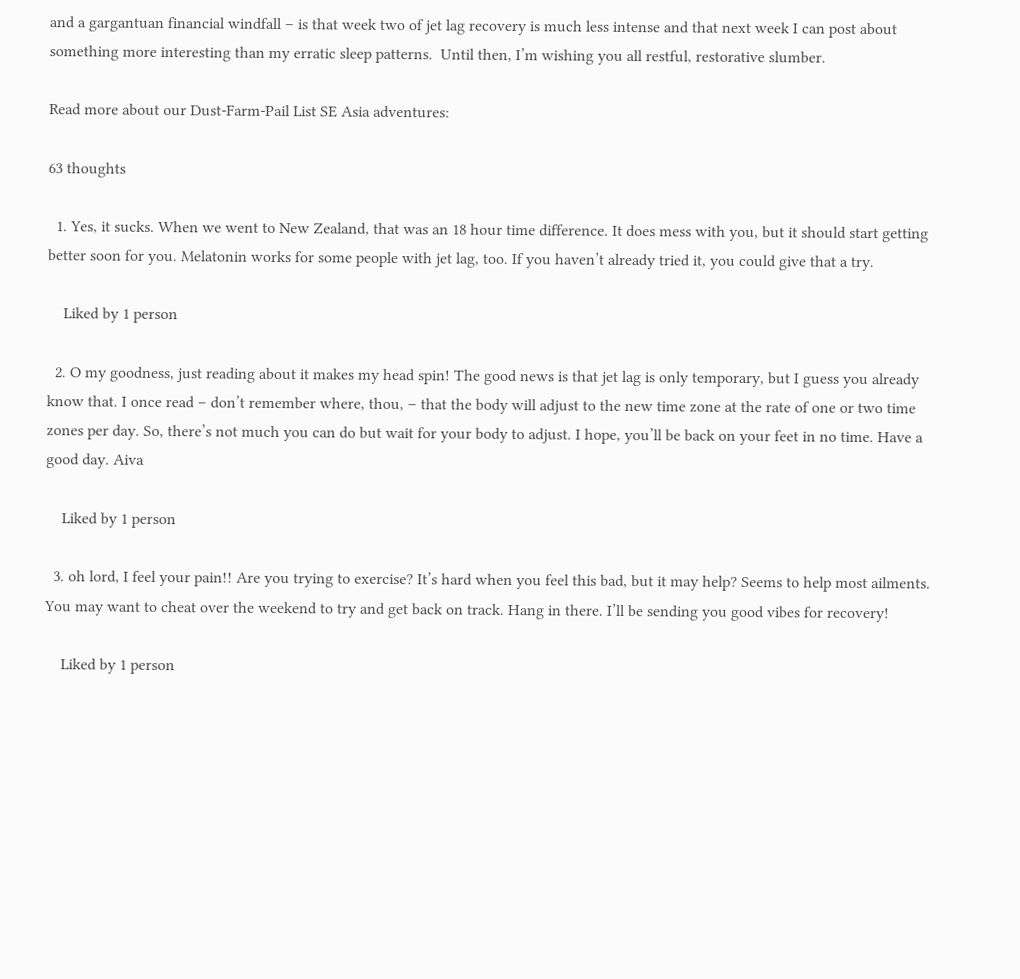and a gargantuan financial windfall – is that week two of jet lag recovery is much less intense and that next week I can post about something more interesting than my erratic sleep patterns.  Until then, I’m wishing you all restful, restorative slumber.

Read more about our Dust-Farm-Pail List SE Asia adventures:

63 thoughts

  1. Yes, it sucks. When we went to New Zealand, that was an 18 hour time difference. It does mess with you, but it should start getting better soon for you. Melatonin works for some people with jet lag, too. If you haven’t already tried it, you could give that a try.

    Liked by 1 person

  2. O my goodness, just reading about it makes my head spin! The good news is that jet lag is only temporary, but I guess you already know that. I once read – don’t remember where, thou, – that the body will adjust to the new time zone at the rate of one or two time zones per day. So, there’s not much you can do but wait for your body to adjust. I hope, you’ll be back on your feet in no time. Have a good day. Aiva

    Liked by 1 person

  3. oh lord, I feel your pain!! Are you trying to exercise? It’s hard when you feel this bad, but it may help? Seems to help most ailments. You may want to cheat over the weekend to try and get back on track. Hang in there. I’ll be sending you good vibes for recovery!

    Liked by 1 person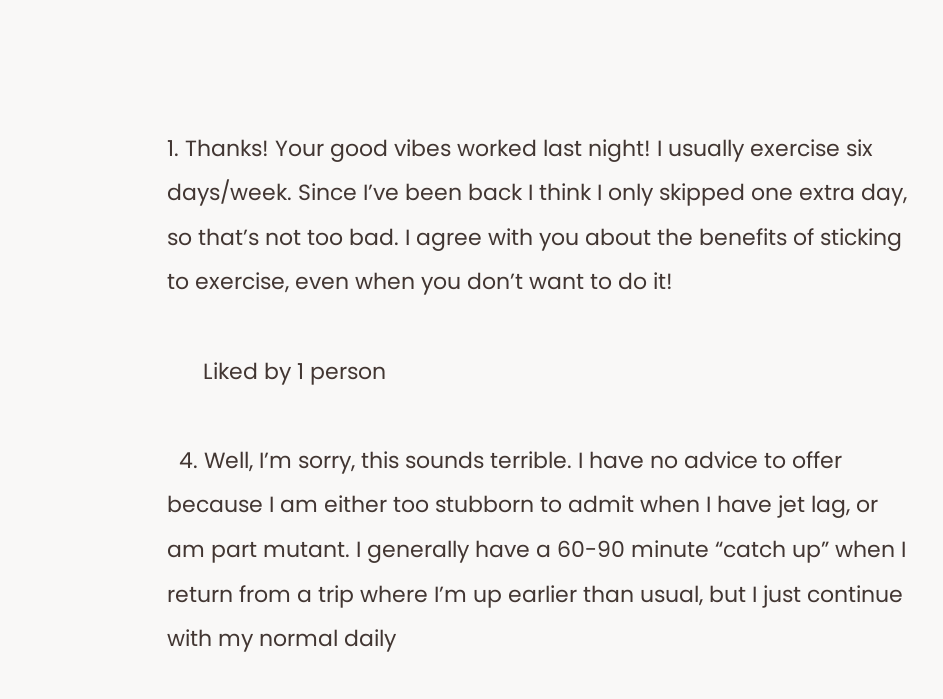1. Thanks! Your good vibes worked last night! I usually exercise six days/week. Since I’ve been back I think I only skipped one extra day, so that’s not too bad. I agree with you about the benefits of sticking to exercise, even when you don’t want to do it!

      Liked by 1 person

  4. Well, I’m sorry, this sounds terrible. I have no advice to offer because I am either too stubborn to admit when I have jet lag, or am part mutant. I generally have a 60-90 minute “catch up” when I return from a trip where I’m up earlier than usual, but I just continue with my normal daily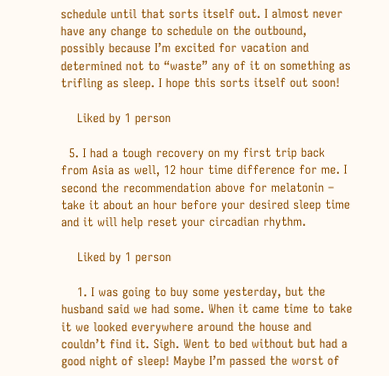schedule until that sorts itself out. I almost never have any change to schedule on the outbound, possibly because I’m excited for vacation and determined not to “waste” any of it on something as trifling as sleep. I hope this sorts itself out soon!

    Liked by 1 person

  5. I had a tough recovery on my first trip back from Asia as well, 12 hour time difference for me. I second the recommendation above for melatonin – take it about an hour before your desired sleep time and it will help reset your circadian rhythm.

    Liked by 1 person

    1. I was going to buy some yesterday, but the husband said we had some. When it came time to take it we looked everywhere around the house and couldn’t find it. Sigh. Went to bed without but had a good night of sleep! Maybe I’m passed the worst of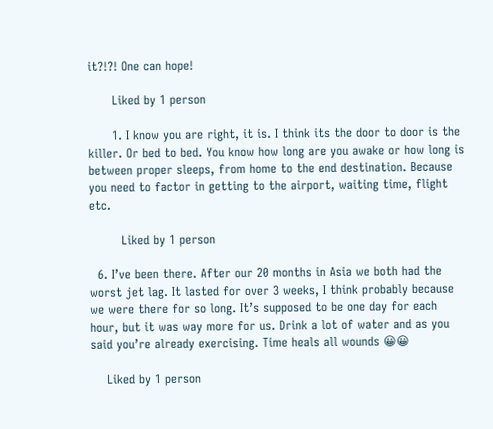it?!?! One can hope!

      Liked by 1 person

      1. I know you are right, it is. I think its the door to door is the killer. Or bed to bed. You know how long are you awake or how long is between proper sleeps, from home to the end destination. Because you need to factor in getting to the airport, waiting time, flight etc.

        Liked by 1 person

  6. I’ve been there. After our 20 months in Asia we both had the worst jet lag. It lasted for over 3 weeks, I think probably because we were there for so long. It’s supposed to be one day for each hour, but it was way more for us. Drink a lot of water and as you said you’re already exercising. Time heals all wounds 😀😀

    Liked by 1 person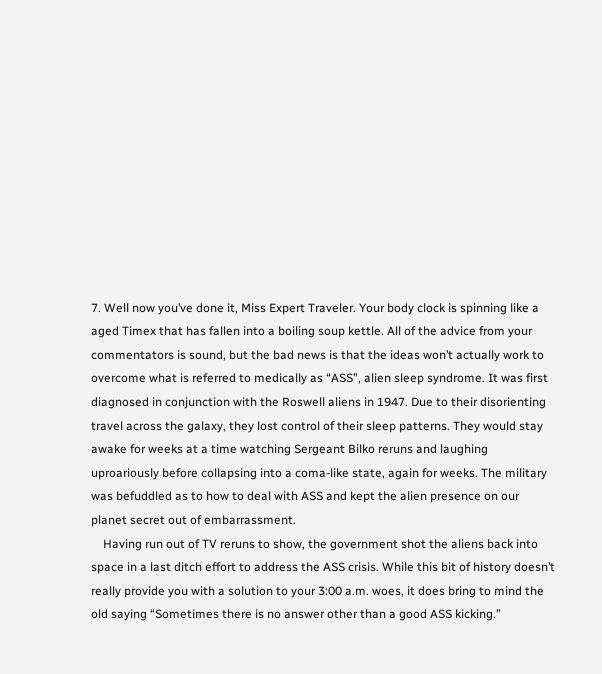7. Well now you’ve done it, Miss Expert Traveler. Your body clock is spinning like a aged Timex that has fallen into a boiling soup kettle. All of the advice from your commentators is sound, but the bad news is that the ideas won’t actually work to overcome what is referred to medically as “ASS”, alien sleep syndrome. It was first diagnosed in conjunction with the Roswell aliens in 1947. Due to their disorienting travel across the galaxy, they lost control of their sleep patterns. They would stay awake for weeks at a time watching Sergeant Bilko reruns and laughing uproariously before collapsing into a coma-like state, again for weeks. The military was befuddled as to how to deal with ASS and kept the alien presence on our planet secret out of embarrassment.
    Having run out of TV reruns to show, the government shot the aliens back into space in a last ditch effort to address the ASS crisis. While this bit of history doesn’t really provide you with a solution to your 3:00 a.m. woes, it does bring to mind the old saying “Sometimes there is no answer other than a good ASS kicking.”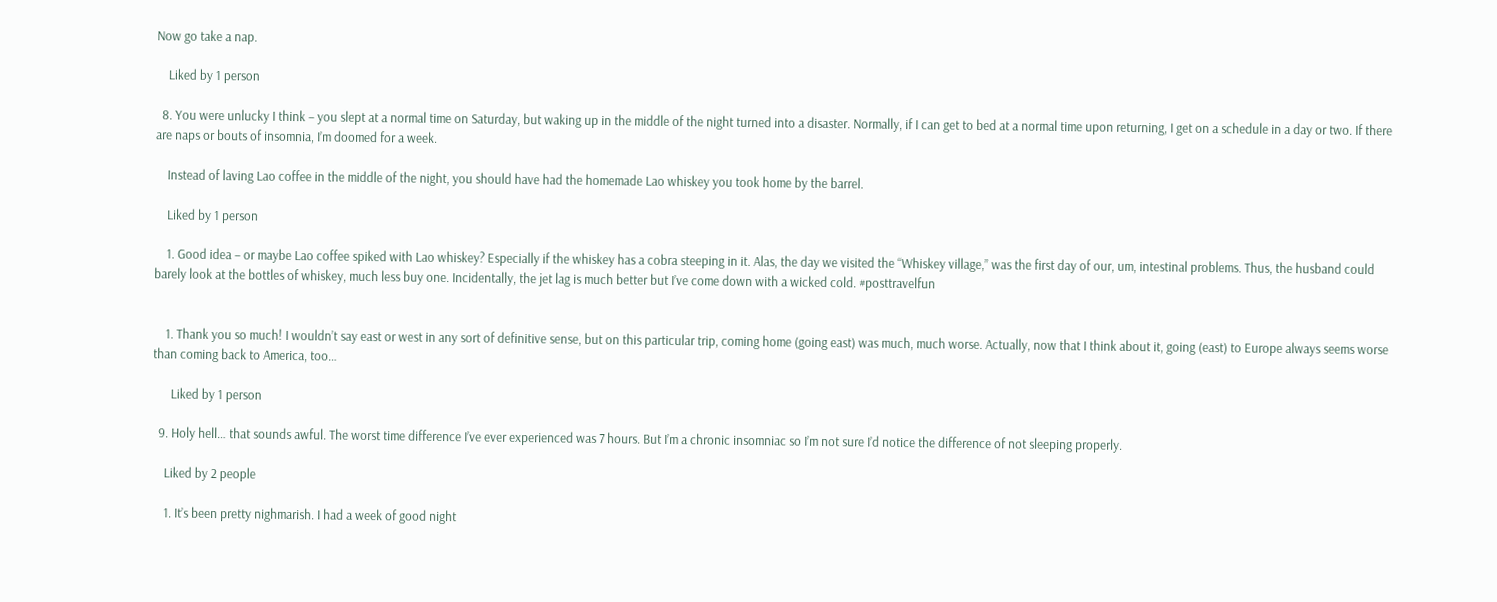Now go take a nap.

    Liked by 1 person

  8. You were unlucky I think – you slept at a normal time on Saturday, but waking up in the middle of the night turned into a disaster. Normally, if I can get to bed at a normal time upon returning, I get on a schedule in a day or two. If there are naps or bouts of insomnia, I’m doomed for a week.

    Instead of laving Lao coffee in the middle of the night, you should have had the homemade Lao whiskey you took home by the barrel.

    Liked by 1 person

    1. Good idea – or maybe Lao coffee spiked with Lao whiskey? Especially if the whiskey has a cobra steeping in it. Alas, the day we visited the “Whiskey village,” was the first day of our, um, intestinal problems. Thus, the husband could barely look at the bottles of whiskey, much less buy one. Incidentally, the jet lag is much better but I’ve come down with a wicked cold. #posttravelfun


    1. Thank you so much! I wouldn’t say east or west in any sort of definitive sense, but on this particular trip, coming home (going east) was much, much worse. Actually, now that I think about it, going (east) to Europe always seems worse than coming back to America, too…

      Liked by 1 person

  9. Holy hell… that sounds awful. The worst time difference I’ve ever experienced was 7 hours. But I’m a chronic insomniac so I’m not sure I’d notice the difference of not sleeping properly.

    Liked by 2 people

    1. It’s been pretty nighmarish. I had a week of good night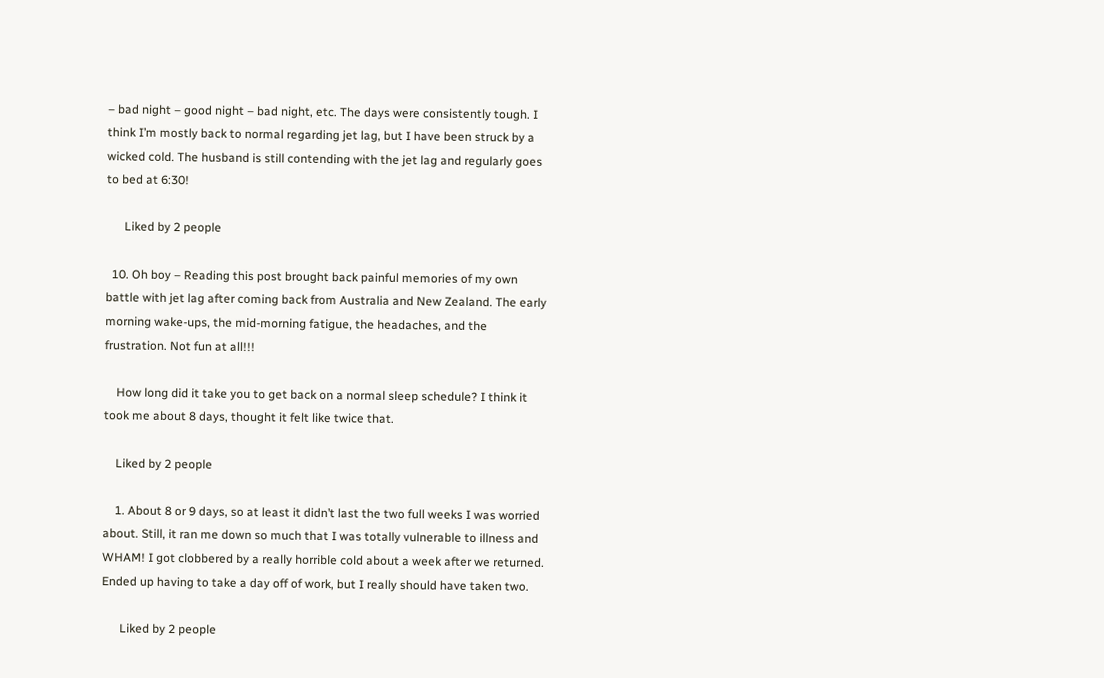– bad night – good night – bad night, etc. The days were consistently tough. I think I’m mostly back to normal regarding jet lag, but I have been struck by a wicked cold. The husband is still contending with the jet lag and regularly goes to bed at 6:30!

      Liked by 2 people

  10. Oh boy – Reading this post brought back painful memories of my own battle with jet lag after coming back from Australia and New Zealand. The early morning wake-ups, the mid-morning fatigue, the headaches, and the frustration. Not fun at all!!!

    How long did it take you to get back on a normal sleep schedule? I think it took me about 8 days, thought it felt like twice that.

    Liked by 2 people

    1. About 8 or 9 days, so at least it didn’t last the two full weeks I was worried about. Still, it ran me down so much that I was totally vulnerable to illness and WHAM! I got clobbered by a really horrible cold about a week after we returned. Ended up having to take a day off of work, but I really should have taken two.

      Liked by 2 people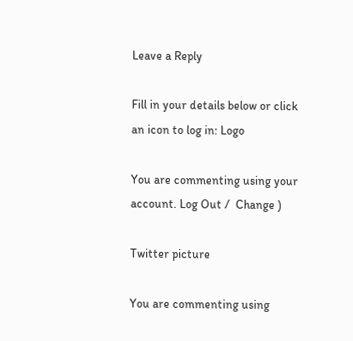Leave a Reply

Fill in your details below or click an icon to log in: Logo

You are commenting using your account. Log Out /  Change )

Twitter picture

You are commenting using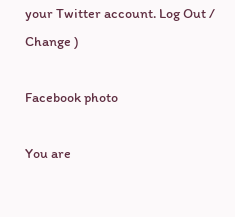your Twitter account. Log Out /  Change )

Facebook photo

You are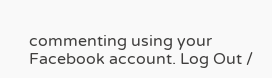commenting using your Facebook account. Log Out /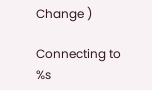Change )

Connecting to %s